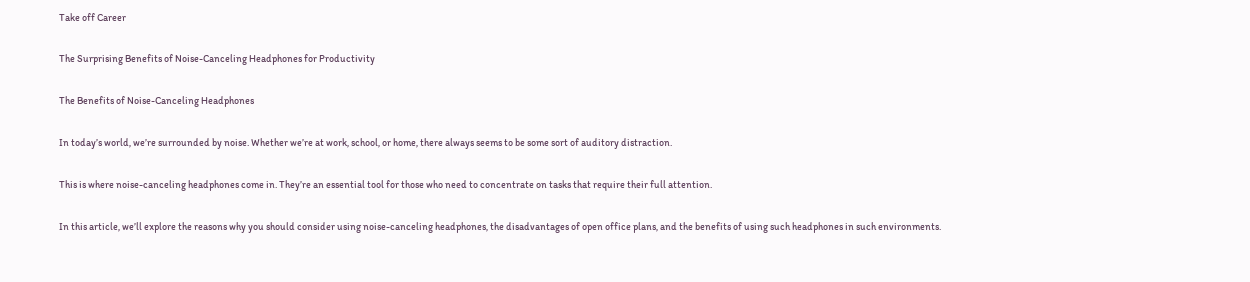Take off Career

The Surprising Benefits of Noise-Canceling Headphones for Productivity

The Benefits of Noise-Canceling Headphones

In today’s world, we’re surrounded by noise. Whether we’re at work, school, or home, there always seems to be some sort of auditory distraction.

This is where noise-canceling headphones come in. They’re an essential tool for those who need to concentrate on tasks that require their full attention.

In this article, we’ll explore the reasons why you should consider using noise-canceling headphones, the disadvantages of open office plans, and the benefits of using such headphones in such environments.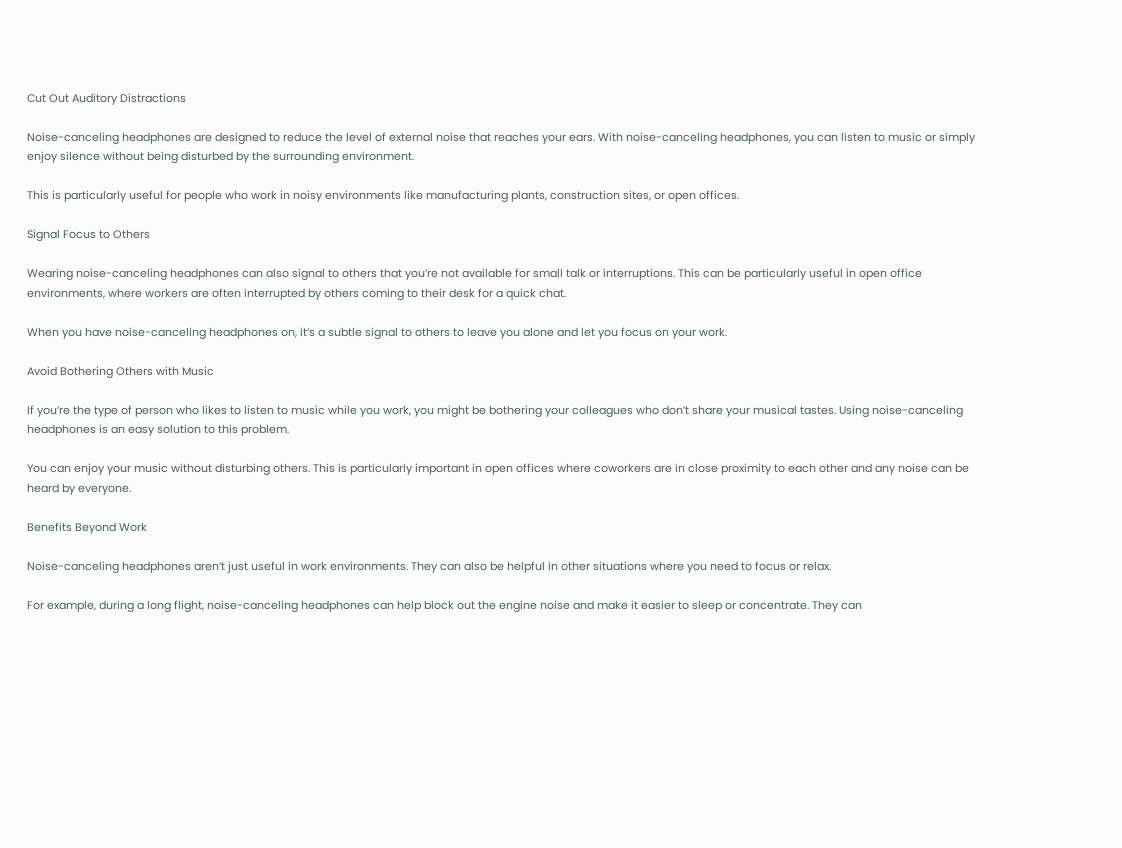Cut Out Auditory Distractions

Noise-canceling headphones are designed to reduce the level of external noise that reaches your ears. With noise-canceling headphones, you can listen to music or simply enjoy silence without being disturbed by the surrounding environment.

This is particularly useful for people who work in noisy environments like manufacturing plants, construction sites, or open offices.

Signal Focus to Others

Wearing noise-canceling headphones can also signal to others that you’re not available for small talk or interruptions. This can be particularly useful in open office environments, where workers are often interrupted by others coming to their desk for a quick chat.

When you have noise-canceling headphones on, it’s a subtle signal to others to leave you alone and let you focus on your work.

Avoid Bothering Others with Music

If you’re the type of person who likes to listen to music while you work, you might be bothering your colleagues who don’t share your musical tastes. Using noise-canceling headphones is an easy solution to this problem.

You can enjoy your music without disturbing others. This is particularly important in open offices where coworkers are in close proximity to each other and any noise can be heard by everyone.

Benefits Beyond Work

Noise-canceling headphones aren’t just useful in work environments. They can also be helpful in other situations where you need to focus or relax.

For example, during a long flight, noise-canceling headphones can help block out the engine noise and make it easier to sleep or concentrate. They can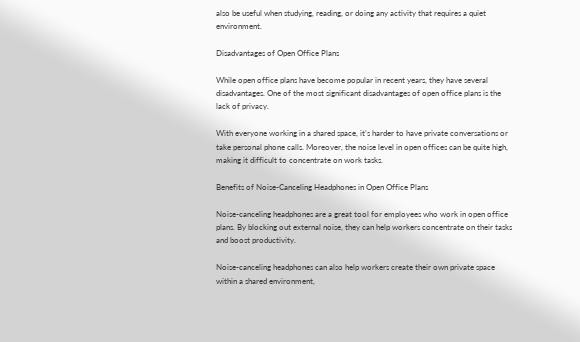also be useful when studying, reading, or doing any activity that requires a quiet environment.

Disadvantages of Open Office Plans

While open office plans have become popular in recent years, they have several disadvantages. One of the most significant disadvantages of open office plans is the lack of privacy.

With everyone working in a shared space, it’s harder to have private conversations or take personal phone calls. Moreover, the noise level in open offices can be quite high, making it difficult to concentrate on work tasks.

Benefits of Noise-Canceling Headphones in Open Office Plans

Noise-canceling headphones are a great tool for employees who work in open office plans. By blocking out external noise, they can help workers concentrate on their tasks and boost productivity.

Noise-canceling headphones can also help workers create their own private space within a shared environment,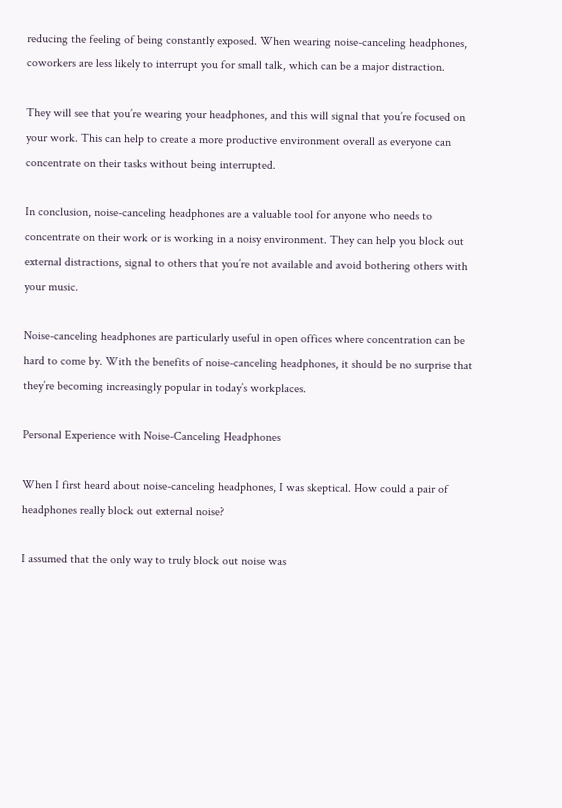reducing the feeling of being constantly exposed. When wearing noise-canceling headphones, coworkers are less likely to interrupt you for small talk, which can be a major distraction.

They will see that you’re wearing your headphones, and this will signal that you’re focused on your work. This can help to create a more productive environment overall as everyone can concentrate on their tasks without being interrupted.

In conclusion, noise-canceling headphones are a valuable tool for anyone who needs to concentrate on their work or is working in a noisy environment. They can help you block out external distractions, signal to others that you’re not available and avoid bothering others with your music.

Noise-canceling headphones are particularly useful in open offices where concentration can be hard to come by. With the benefits of noise-canceling headphones, it should be no surprise that they’re becoming increasingly popular in today’s workplaces.

Personal Experience with Noise-Canceling Headphones

When I first heard about noise-canceling headphones, I was skeptical. How could a pair of headphones really block out external noise?

I assumed that the only way to truly block out noise was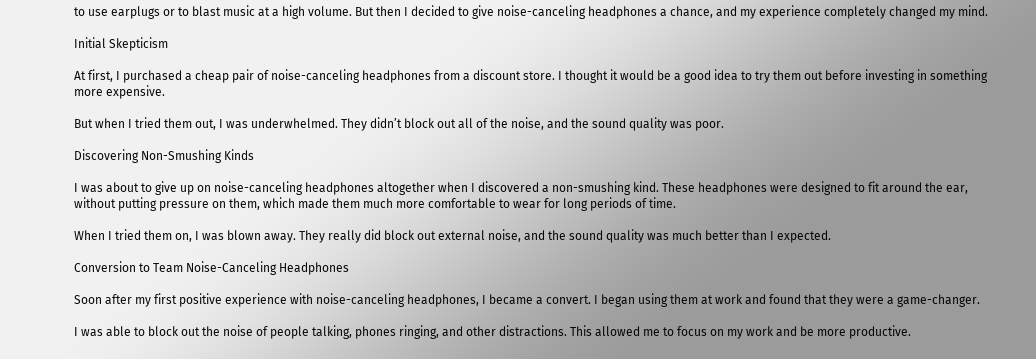to use earplugs or to blast music at a high volume. But then I decided to give noise-canceling headphones a chance, and my experience completely changed my mind.

Initial Skepticism

At first, I purchased a cheap pair of noise-canceling headphones from a discount store. I thought it would be a good idea to try them out before investing in something more expensive.

But when I tried them out, I was underwhelmed. They didn’t block out all of the noise, and the sound quality was poor.

Discovering Non-Smushing Kinds

I was about to give up on noise-canceling headphones altogether when I discovered a non-smushing kind. These headphones were designed to fit around the ear, without putting pressure on them, which made them much more comfortable to wear for long periods of time.

When I tried them on, I was blown away. They really did block out external noise, and the sound quality was much better than I expected.

Conversion to Team Noise-Canceling Headphones

Soon after my first positive experience with noise-canceling headphones, I became a convert. I began using them at work and found that they were a game-changer.

I was able to block out the noise of people talking, phones ringing, and other distractions. This allowed me to focus on my work and be more productive.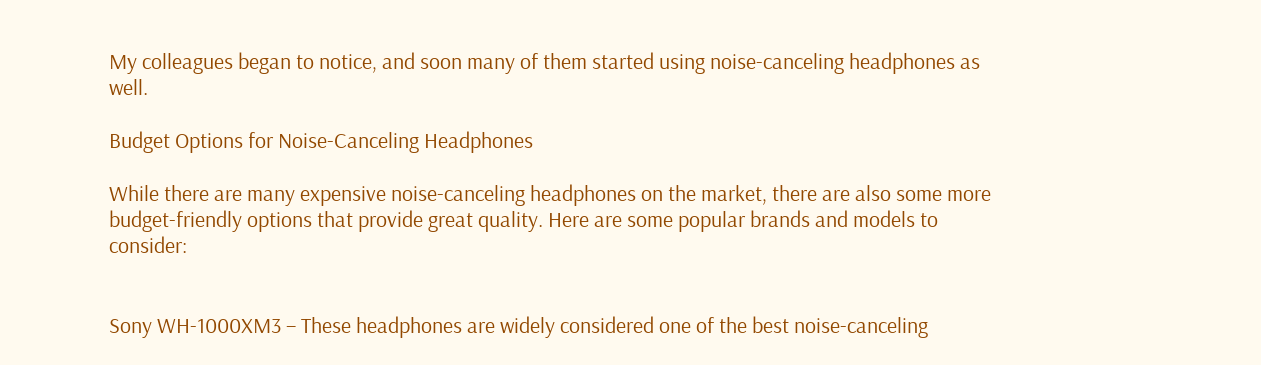My colleagues began to notice, and soon many of them started using noise-canceling headphones as well.

Budget Options for Noise-Canceling Headphones

While there are many expensive noise-canceling headphones on the market, there are also some more budget-friendly options that provide great quality. Here are some popular brands and models to consider:


Sony WH-1000XM3 – These headphones are widely considered one of the best noise-canceling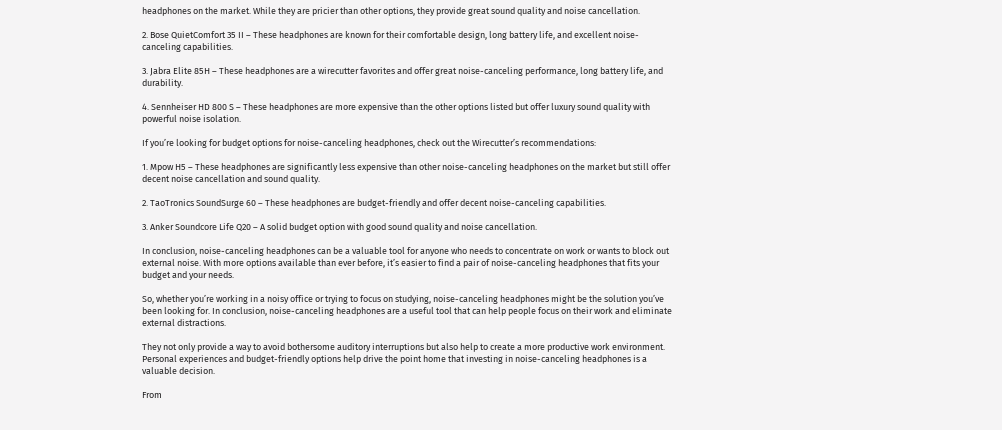headphones on the market. While they are pricier than other options, they provide great sound quality and noise cancellation.

2. Bose QuietComfort 35 II – These headphones are known for their comfortable design, long battery life, and excellent noise-canceling capabilities.

3. Jabra Elite 85H – These headphones are a wirecutter favorites and offer great noise-canceling performance, long battery life, and durability.

4. Sennheiser HD 800 S – These headphones are more expensive than the other options listed but offer luxury sound quality with powerful noise isolation.

If you’re looking for budget options for noise-canceling headphones, check out the Wirecutter’s recommendations:

1. Mpow H5 – These headphones are significantly less expensive than other noise-canceling headphones on the market but still offer decent noise cancellation and sound quality.

2. TaoTronics SoundSurge 60 – These headphones are budget-friendly and offer decent noise-canceling capabilities.

3. Anker Soundcore Life Q20 – A solid budget option with good sound quality and noise cancellation.

In conclusion, noise-canceling headphones can be a valuable tool for anyone who needs to concentrate on work or wants to block out external noise. With more options available than ever before, it’s easier to find a pair of noise-canceling headphones that fits your budget and your needs.

So, whether you’re working in a noisy office or trying to focus on studying, noise-canceling headphones might be the solution you’ve been looking for. In conclusion, noise-canceling headphones are a useful tool that can help people focus on their work and eliminate external distractions.

They not only provide a way to avoid bothersome auditory interruptions but also help to create a more productive work environment. Personal experiences and budget-friendly options help drive the point home that investing in noise-canceling headphones is a valuable decision.

From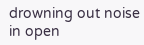drowning out noise in open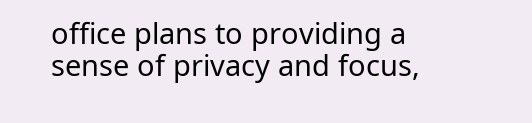office plans to providing a sense of privacy and focus,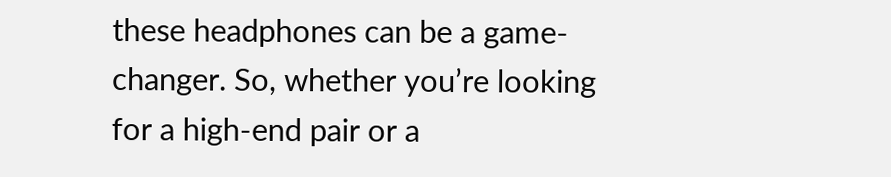these headphones can be a game-changer. So, whether you’re looking for a high-end pair or a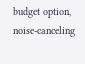budget option, noise-canceling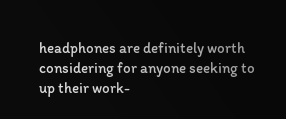headphones are definitely worth considering for anyone seeking to up their work-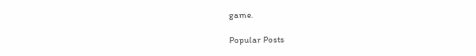game.

Popular Posts